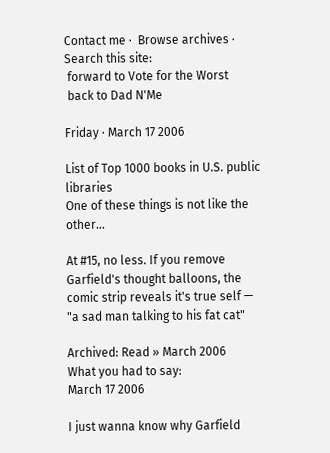Contact me ·  Browse archives ·  Search this site:
 forward to Vote for the Worst
 back to Dad N'Me

Friday · March 17 2006

List of Top 1000 books in U.S. public libraries
One of these things is not like the other…

At #15, no less. If you remove Garfield's thought balloons, the comic strip reveals it's true self — "a sad man talking to his fat cat"

Archived: Read » March 2006
What you had to say:
March 17 2006

I just wanna know why Garfield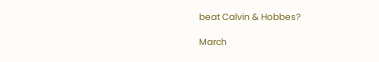beat Calvin & Hobbes?

March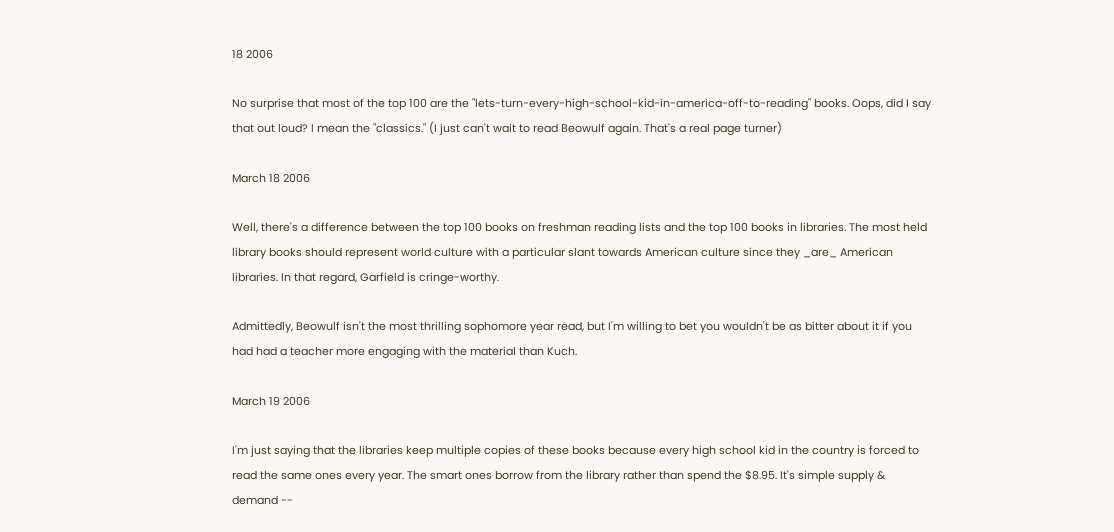18 2006

No surprise that most of the top 100 are the "lets-turn-every-high-school-kid-in-america-off-to-reading" books. Oops, did I say that out loud? I mean the "classics." (I just can't wait to read Beowulf again. That's a real page turner)

March 18 2006

Well, there's a difference between the top 100 books on freshman reading lists and the top 100 books in libraries. The most held library books should represent world culture with a particular slant towards American culture since they _are_ American libraries. In that regard, Garfield is cringe-worthy.

Admittedly, Beowulf isn't the most thrilling sophomore year read, but I'm willing to bet you wouldn't be as bitter about it if you had had a teacher more engaging with the material than Kuch.

March 19 2006

I'm just saying that the libraries keep multiple copies of these books because every high school kid in the country is forced to read the same ones every year. The smart ones borrow from the library rather than spend the $8.95. It's simple supply & demand --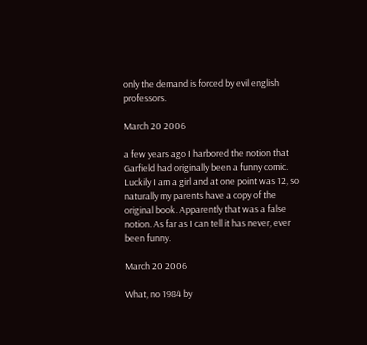only the demand is forced by evil english professors.

March 20 2006

a few years ago I harbored the notion that Garfield had originally been a funny comic. Luckily I am a girl and at one point was 12, so naturally my parents have a copy of the original book. Apparently that was a false notion. As far as I can tell it has never, ever been funny.

March 20 2006

What, no 1984 by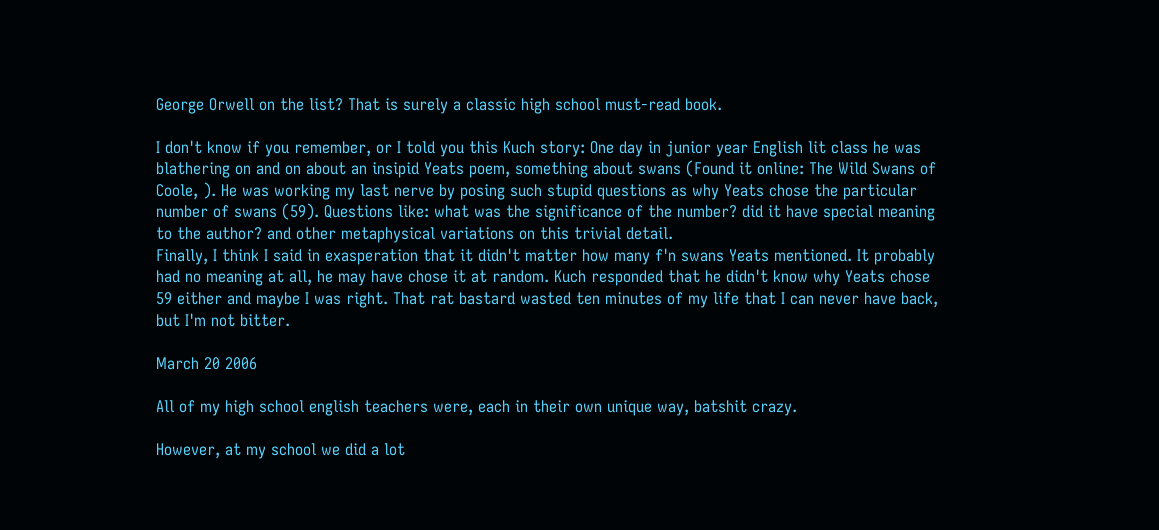George Orwell on the list? That is surely a classic high school must-read book.

I don't know if you remember, or I told you this Kuch story: One day in junior year English lit class he was blathering on and on about an insipid Yeats poem, something about swans (Found it online: The Wild Swans of Coole, ). He was working my last nerve by posing such stupid questions as why Yeats chose the particular number of swans (59). Questions like: what was the significance of the number? did it have special meaning to the author? and other metaphysical variations on this trivial detail.
Finally, I think I said in exasperation that it didn't matter how many f'n swans Yeats mentioned. It probably had no meaning at all, he may have chose it at random. Kuch responded that he didn't know why Yeats chose 59 either and maybe I was right. That rat bastard wasted ten minutes of my life that I can never have back, but I'm not bitter.

March 20 2006

All of my high school english teachers were, each in their own unique way, batshit crazy.

However, at my school we did a lot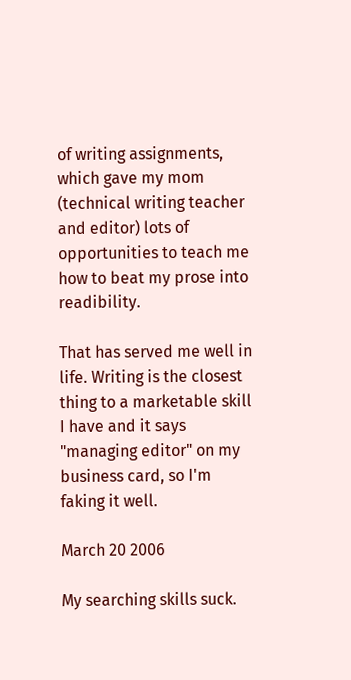of writing assignments, which gave my mom (technical writing teacher and editor) lots of opportunities to teach me how to beat my prose into readibility.

That has served me well in life. Writing is the closest thing to a marketable skill I have and it says "managing editor" on my business card, so I'm faking it well.

March 20 2006

My searching skills suck.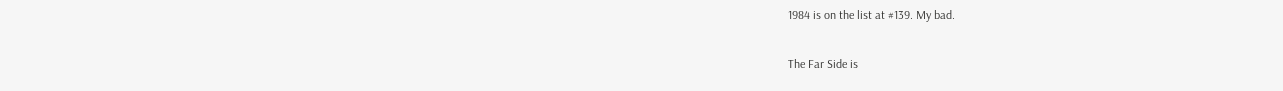1984 is on the list at #139. My bad.

The Far Side is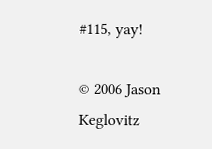#115, yay!

© 2006 Jason Keglovitz